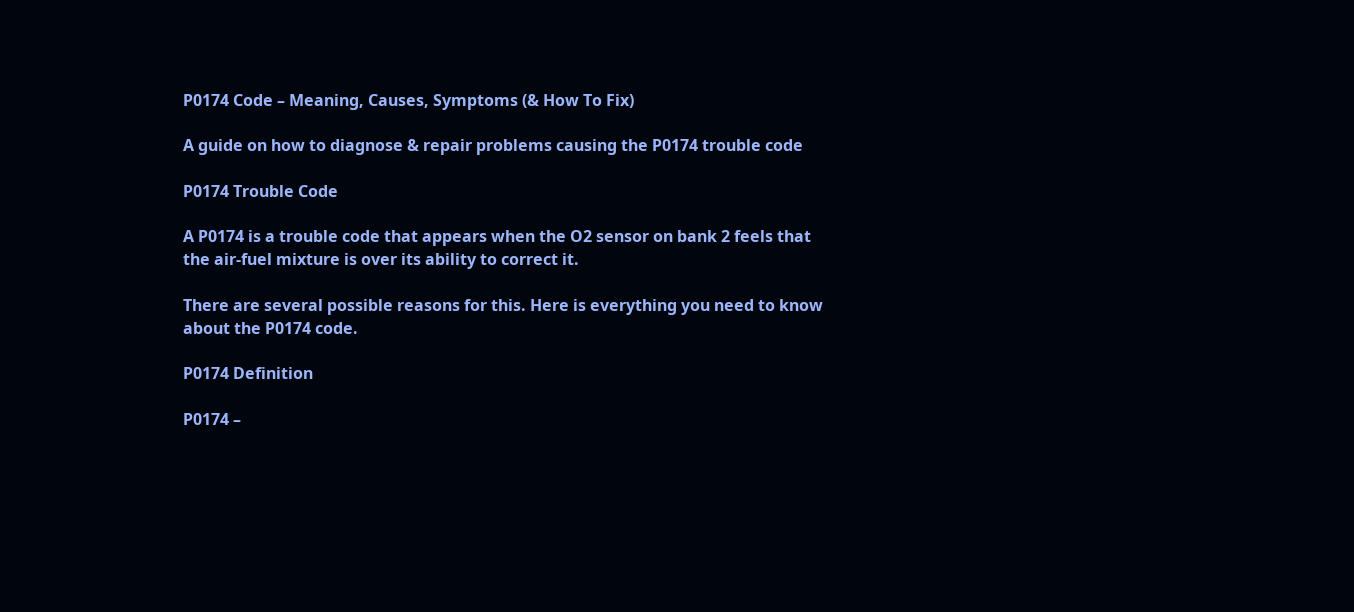P0174 Code – Meaning, Causes, Symptoms (& How To Fix)

A guide on how to diagnose & repair problems causing the P0174 trouble code

P0174 Trouble Code

A P0174 is a trouble code that appears when the O2 sensor on bank 2 feels that the air-fuel mixture is over its ability to correct it.

There are several possible reasons for this. Here is everything you need to know about the P0174 code.

P0174 Definition

P0174 –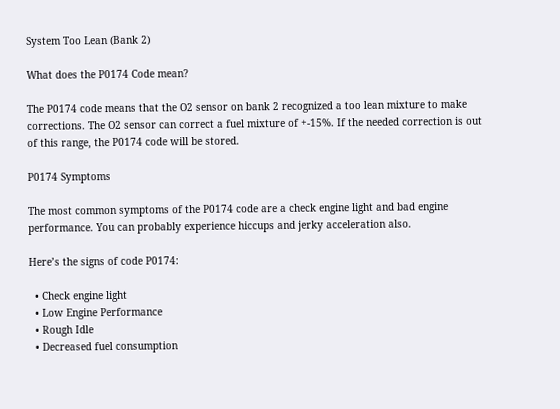System Too Lean (Bank 2)

What does the P0174 Code mean?

The P0174 code means that the O2 sensor on bank 2 recognized a too lean mixture to make corrections. The O2 sensor can correct a fuel mixture of +-15%. If the needed correction is out of this range, the P0174 code will be stored.

P0174 Symptoms

The most common symptoms of the P0174 code are a check engine light and bad engine performance. You can probably experience hiccups and jerky acceleration also.

Here’s the signs of code P0174:

  • Check engine light
  • Low Engine Performance
  • Rough Idle
  • Decreased fuel consumption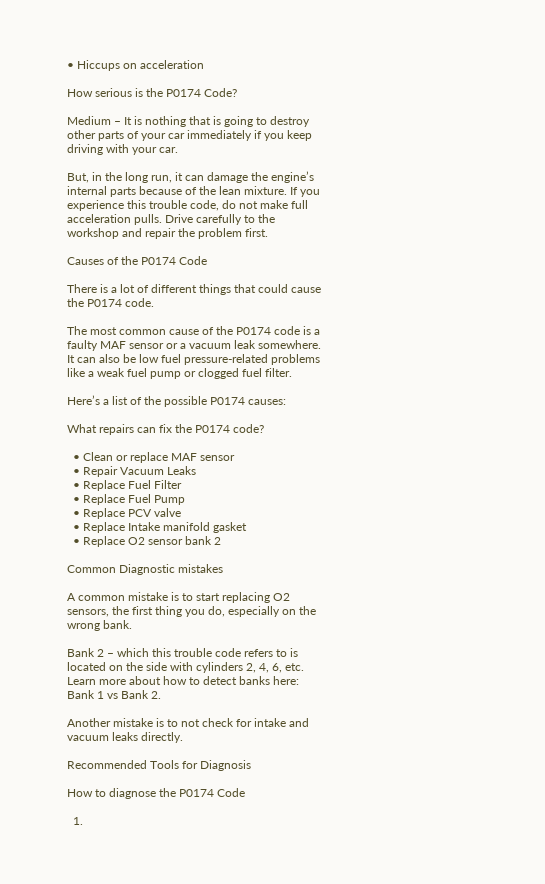• Hiccups on acceleration

How serious is the P0174 Code?

Medium – It is nothing that is going to destroy other parts of your car immediately if you keep driving with your car.

But, in the long run, it can damage the engine’s internal parts because of the lean mixture. If you experience this trouble code, do not make full acceleration pulls. Drive carefully to the workshop and repair the problem first.

Causes of the P0174 Code

There is a lot of different things that could cause the P0174 code.

The most common cause of the P0174 code is a faulty MAF sensor or a vacuum leak somewhere. It can also be low fuel pressure-related problems like a weak fuel pump or clogged fuel filter.

Here’s a list of the possible P0174 causes:

What repairs can fix the P0174 code?

  • Clean or replace MAF sensor
  • Repair Vacuum Leaks
  • Replace Fuel Filter
  • Replace Fuel Pump
  • Replace PCV valve
  • Replace Intake manifold gasket
  • Replace O2 sensor bank 2

Common Diagnostic mistakes

A common mistake is to start replacing O2 sensors, the first thing you do, especially on the wrong bank.

Bank 2 – which this trouble code refers to is located on the side with cylinders 2, 4, 6, etc. Learn more about how to detect banks here: Bank 1 vs Bank 2.

Another mistake is to not check for intake and vacuum leaks directly.

Recommended Tools for Diagnosis

How to diagnose the P0174 Code

  1.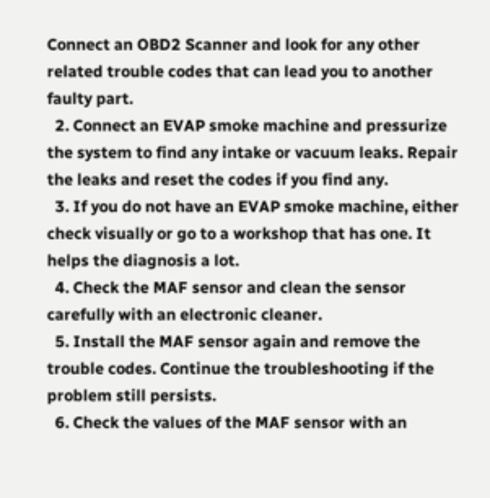Connect an OBD2 Scanner and look for any other related trouble codes that can lead you to another faulty part.
  2. Connect an EVAP smoke machine and pressurize the system to find any intake or vacuum leaks. Repair the leaks and reset the codes if you find any.
  3. If you do not have an EVAP smoke machine, either check visually or go to a workshop that has one. It helps the diagnosis a lot.
  4. Check the MAF sensor and clean the sensor carefully with an electronic cleaner.
  5. Install the MAF sensor again and remove the trouble codes. Continue the troubleshooting if the problem still persists.
  6. Check the values of the MAF sensor with an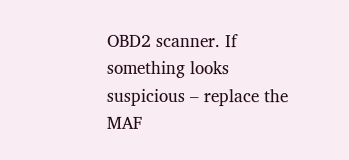OBD2 scanner. If something looks suspicious – replace the MAF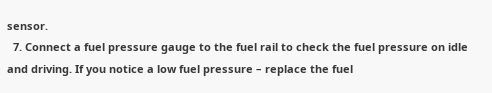sensor.
  7. Connect a fuel pressure gauge to the fuel rail to check the fuel pressure on idle and driving. If you notice a low fuel pressure – replace the fuel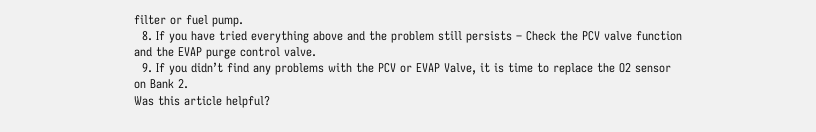filter or fuel pump.
  8. If you have tried everything above and the problem still persists – Check the PCV valve function and the EVAP purge control valve.
  9. If you didn’t find any problems with the PCV or EVAP Valve, it is time to replace the O2 sensor on Bank 2.
Was this article helpful?